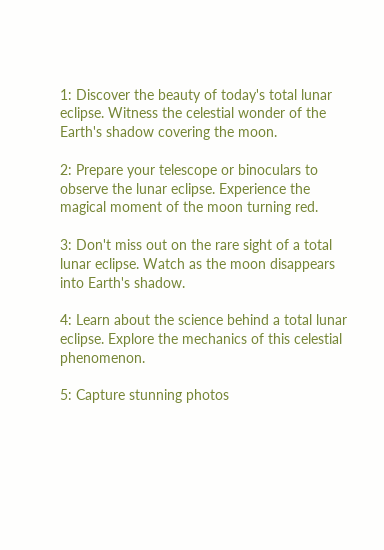1: Discover the beauty of today's total lunar eclipse. Witness the celestial wonder of the Earth's shadow covering the moon.

2: Prepare your telescope or binoculars to observe the lunar eclipse. Experience the magical moment of the moon turning red.

3: Don't miss out on the rare sight of a total lunar eclipse. Watch as the moon disappears into Earth's shadow.

4: Learn about the science behind a total lunar eclipse. Explore the mechanics of this celestial phenomenon.

5: Capture stunning photos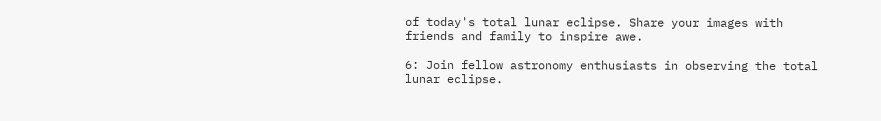of today's total lunar eclipse. Share your images with friends and family to inspire awe.

6: Join fellow astronomy enthusiasts in observing the total lunar eclipse.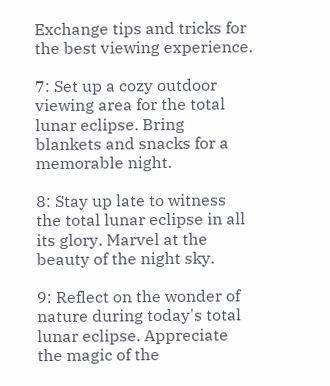Exchange tips and tricks for the best viewing experience.

7: Set up a cozy outdoor viewing area for the total lunar eclipse. Bring blankets and snacks for a memorable night.

8: Stay up late to witness the total lunar eclipse in all its glory. Marvel at the beauty of the night sky.

9: Reflect on the wonder of nature during today's total lunar eclipse. Appreciate the magic of the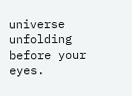universe unfolding before your eyes.